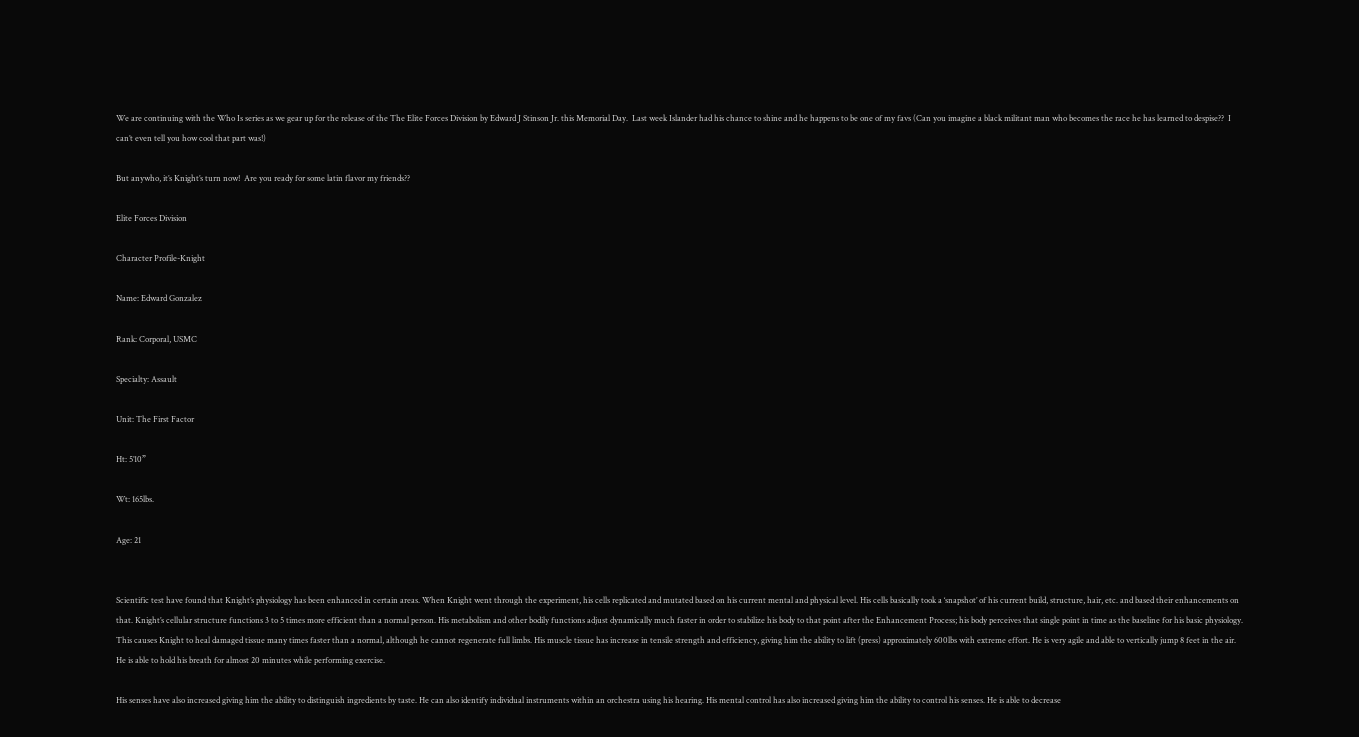We are continuing with the Who Is series as we gear up for the release of the The Elite Forces Division by Edward J Stinson Jr. this Memorial Day.  Last week Islander had his chance to shine and he happens to be one of my favs (Can you imagine a black militant man who becomes the race he has learned to despise??  I can’t even tell you how cool that part was!)

But anywho, it’s Knight’s turn now!  Are you ready for some latin flavor my friends??

Elite Forces Division

Character Profile-Knight

Name: Edward Gonzalez

Rank: Corporal, USMC

Specialty: Assault

Unit: The First Factor

Ht: 5’10”

Wt: 165lbs.

Age: 21


Scientific test have found that Knight’s physiology has been enhanced in certain areas. When Knight went through the experiment, his cells replicated and mutated based on his current mental and physical level. His cells basically took a ‘snapshot’ of his current build, structure, hair, etc. and based their enhancements on that. Knight’s cellular structure functions 3 to 5 times more efficient than a normal person. His metabolism and other bodily functions adjust dynamically much faster in order to stabilize his body to that point after the Enhancement Process; his body perceives that single point in time as the baseline for his basic physiology. This causes Knight to heal damaged tissue many times faster than a normal, although he cannot regenerate full limbs. His muscle tissue has increase in tensile strength and efficiency, giving him the ability to lift (press) approximately 600lbs with extreme effort. He is very agile and able to vertically jump 8 feet in the air. He is able to hold his breath for almost 20 minutes while performing exercise.

His senses have also increased giving him the ability to distinguish ingredients by taste. He can also identify individual instruments within an orchestra using his hearing. His mental control has also increased giving him the ability to control his senses. He is able to decrease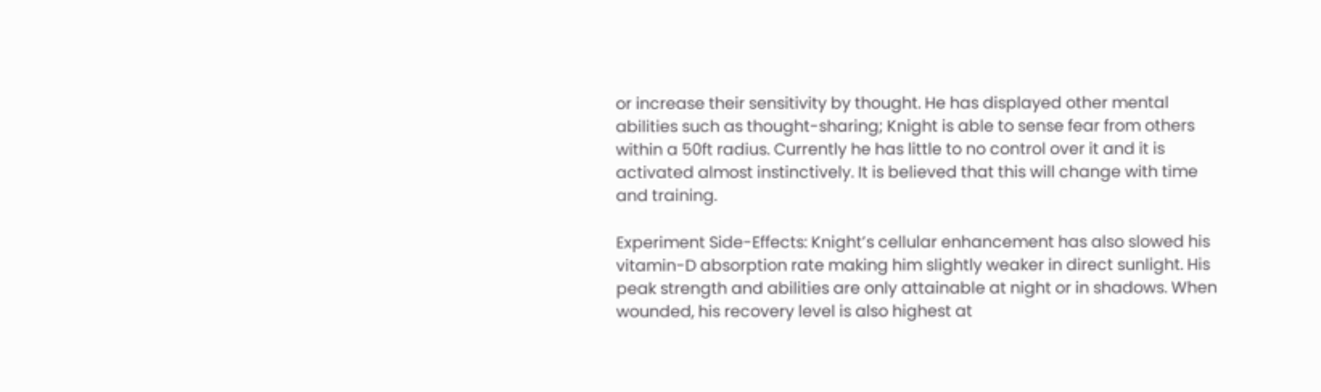or increase their sensitivity by thought. He has displayed other mental abilities such as thought-sharing; Knight is able to sense fear from others within a 50ft radius. Currently he has little to no control over it and it is activated almost instinctively. It is believed that this will change with time and training.

Experiment Side-Effects: Knight’s cellular enhancement has also slowed his vitamin-D absorption rate making him slightly weaker in direct sunlight. His peak strength and abilities are only attainable at night or in shadows. When wounded, his recovery level is also highest at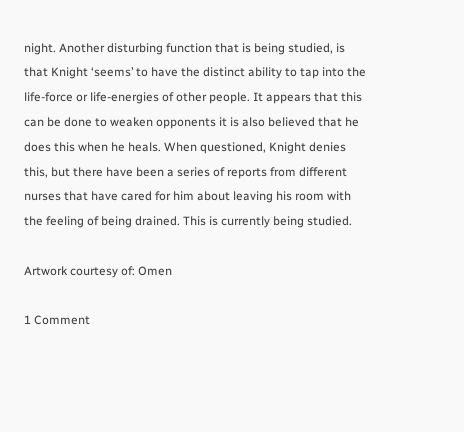night. Another disturbing function that is being studied, is that Knight ‘seems’ to have the distinct ability to tap into the life-force or life-energies of other people. It appears that this can be done to weaken opponents it is also believed that he does this when he heals. When questioned, Knight denies this, but there have been a series of reports from different nurses that have cared for him about leaving his room with the feeling of being drained. This is currently being studied.

Artwork courtesy of: Omen

1 Comment